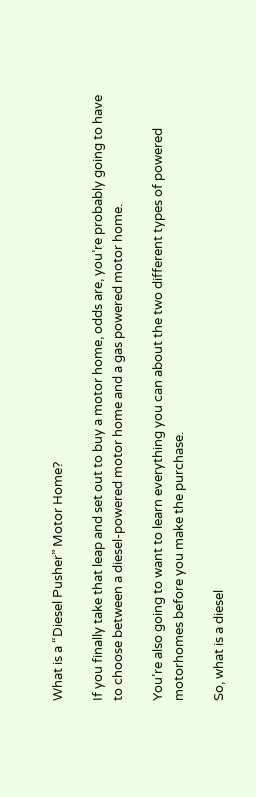What is a “Diesel Pusher” Motor Home?

If you finally take that leap and set out to buy a motor home, odds are, you’re probably going to have to choose between a diesel-powered motor home and a gas powered motor home.

You’re also going to want to learn everything you can about the two different types of powered motorhomes before you make the purchase.

So, what is a diesel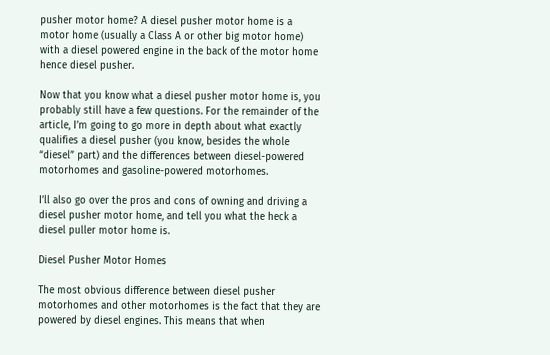pusher motor home? A diesel pusher motor home is a motor home (usually a Class A or other big motor home) with a diesel powered engine in the back of the motor home hence diesel pusher.

Now that you know what a diesel pusher motor home is, you probably still have a few questions. For the remainder of the article, I’m going to go more in depth about what exactly qualifies a diesel pusher (you know, besides the whole “diesel” part) and the differences between diesel-powered motorhomes and gasoline-powered motorhomes.

I’ll also go over the pros and cons of owning and driving a diesel pusher motor home, and tell you what the heck a diesel puller motor home is.

Diesel Pusher Motor Homes

The most obvious difference between diesel pusher motorhomes and other motorhomes is the fact that they are powered by diesel engines. This means that when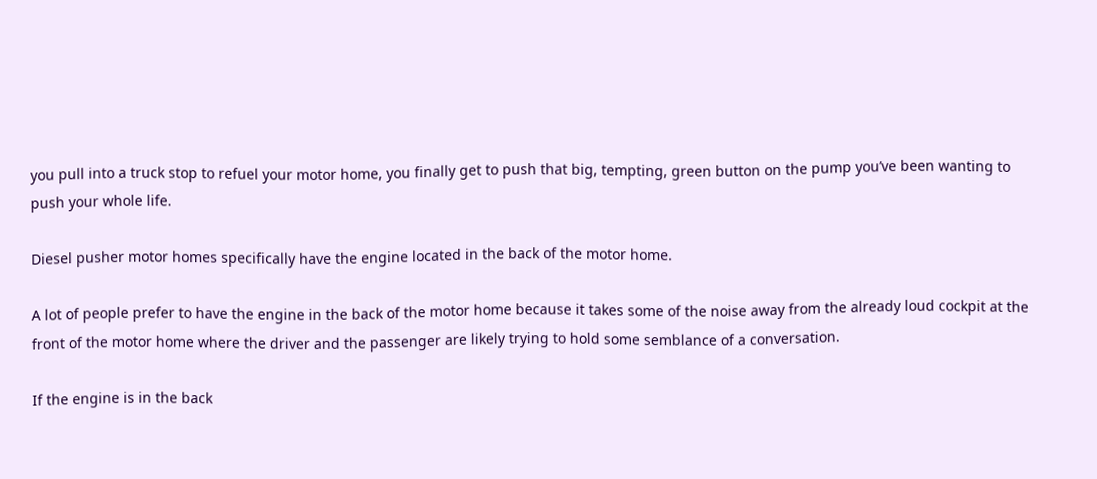you pull into a truck stop to refuel your motor home, you finally get to push that big, tempting, green button on the pump you’ve been wanting to push your whole life.

Diesel pusher motor homes specifically have the engine located in the back of the motor home.

A lot of people prefer to have the engine in the back of the motor home because it takes some of the noise away from the already loud cockpit at the front of the motor home where the driver and the passenger are likely trying to hold some semblance of a conversation.

If the engine is in the back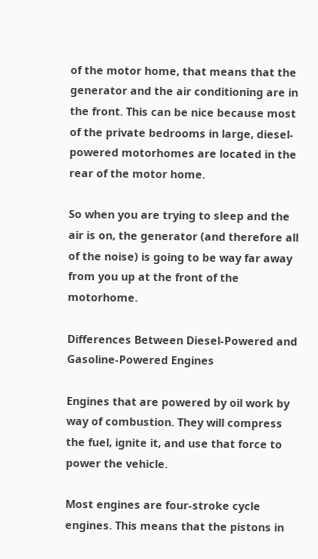of the motor home, that means that the generator and the air conditioning are in the front. This can be nice because most of the private bedrooms in large, diesel-powered motorhomes are located in the rear of the motor home.

So when you are trying to sleep and the air is on, the generator (and therefore all of the noise) is going to be way far away from you up at the front of the motorhome.

Differences Between Diesel-Powered and Gasoline-Powered Engines

Engines that are powered by oil work by way of combustion. They will compress the fuel, ignite it, and use that force to power the vehicle.

Most engines are four-stroke cycle engines. This means that the pistons in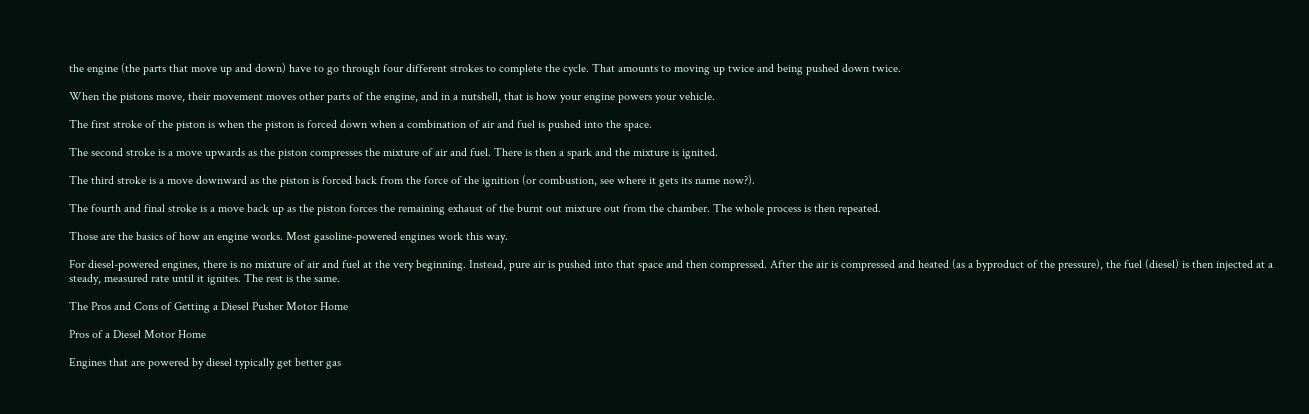the engine (the parts that move up and down) have to go through four different strokes to complete the cycle. That amounts to moving up twice and being pushed down twice.

When the pistons move, their movement moves other parts of the engine, and in a nutshell, that is how your engine powers your vehicle.

The first stroke of the piston is when the piston is forced down when a combination of air and fuel is pushed into the space.

The second stroke is a move upwards as the piston compresses the mixture of air and fuel. There is then a spark and the mixture is ignited.

The third stroke is a move downward as the piston is forced back from the force of the ignition (or combustion, see where it gets its name now?).

The fourth and final stroke is a move back up as the piston forces the remaining exhaust of the burnt out mixture out from the chamber. The whole process is then repeated.

Those are the basics of how an engine works. Most gasoline-powered engines work this way.

For diesel-powered engines, there is no mixture of air and fuel at the very beginning. Instead, pure air is pushed into that space and then compressed. After the air is compressed and heated (as a byproduct of the pressure), the fuel (diesel) is then injected at a steady, measured rate until it ignites. The rest is the same.

The Pros and Cons of Getting a Diesel Pusher Motor Home

Pros of a Diesel Motor Home

Engines that are powered by diesel typically get better gas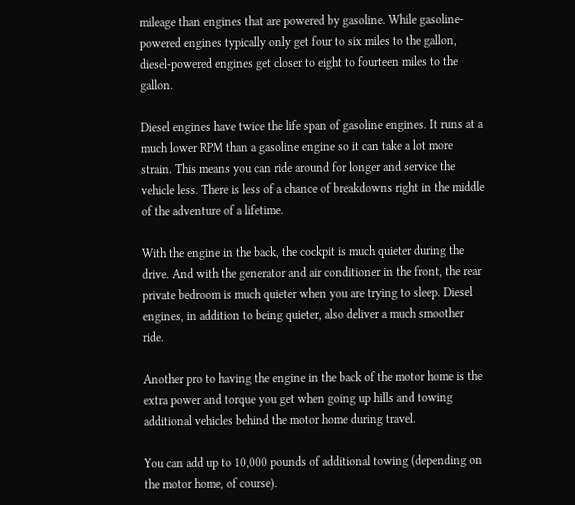mileage than engines that are powered by gasoline. While gasoline-powered engines typically only get four to six miles to the gallon, diesel-powered engines get closer to eight to fourteen miles to the gallon.

Diesel engines have twice the life span of gasoline engines. It runs at a much lower RPM than a gasoline engine so it can take a lot more strain. This means you can ride around for longer and service the vehicle less. There is less of a chance of breakdowns right in the middle of the adventure of a lifetime.

With the engine in the back, the cockpit is much quieter during the drive. And with the generator and air conditioner in the front, the rear private bedroom is much quieter when you are trying to sleep. Diesel engines, in addition to being quieter, also deliver a much smoother ride.

Another pro to having the engine in the back of the motor home is the extra power and torque you get when going up hills and towing additional vehicles behind the motor home during travel.

You can add up to 10,000 pounds of additional towing (depending on the motor home, of course).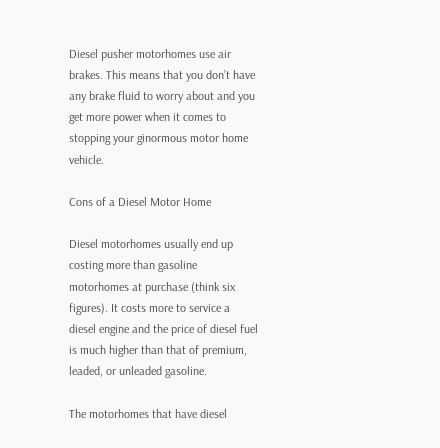Diesel pusher motorhomes use air brakes. This means that you don’t have any brake fluid to worry about and you get more power when it comes to stopping your ginormous motor home vehicle.

Cons of a Diesel Motor Home

Diesel motorhomes usually end up costing more than gasoline motorhomes at purchase (think six figures). It costs more to service a diesel engine and the price of diesel fuel is much higher than that of premium, leaded, or unleaded gasoline.

The motorhomes that have diesel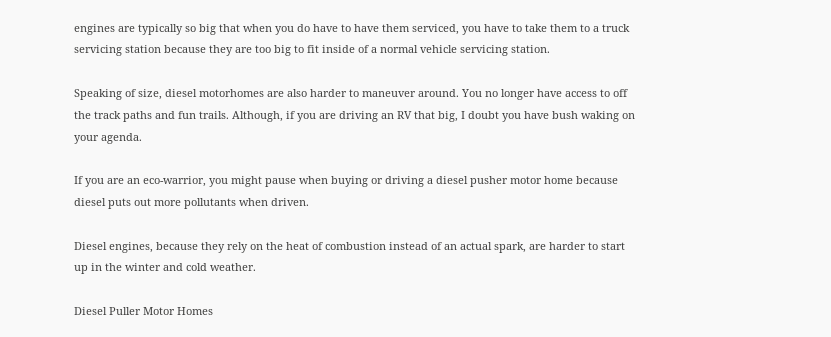engines are typically so big that when you do have to have them serviced, you have to take them to a truck servicing station because they are too big to fit inside of a normal vehicle servicing station.

Speaking of size, diesel motorhomes are also harder to maneuver around. You no longer have access to off the track paths and fun trails. Although, if you are driving an RV that big, I doubt you have bush waking on your agenda.

If you are an eco-warrior, you might pause when buying or driving a diesel pusher motor home because diesel puts out more pollutants when driven.

Diesel engines, because they rely on the heat of combustion instead of an actual spark, are harder to start up in the winter and cold weather.

Diesel Puller Motor Homes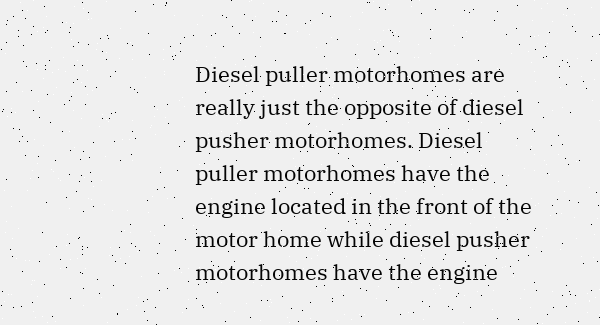Diesel puller motorhomes are really just the opposite of diesel pusher motorhomes. Diesel puller motorhomes have the engine located in the front of the motor home while diesel pusher motorhomes have the engine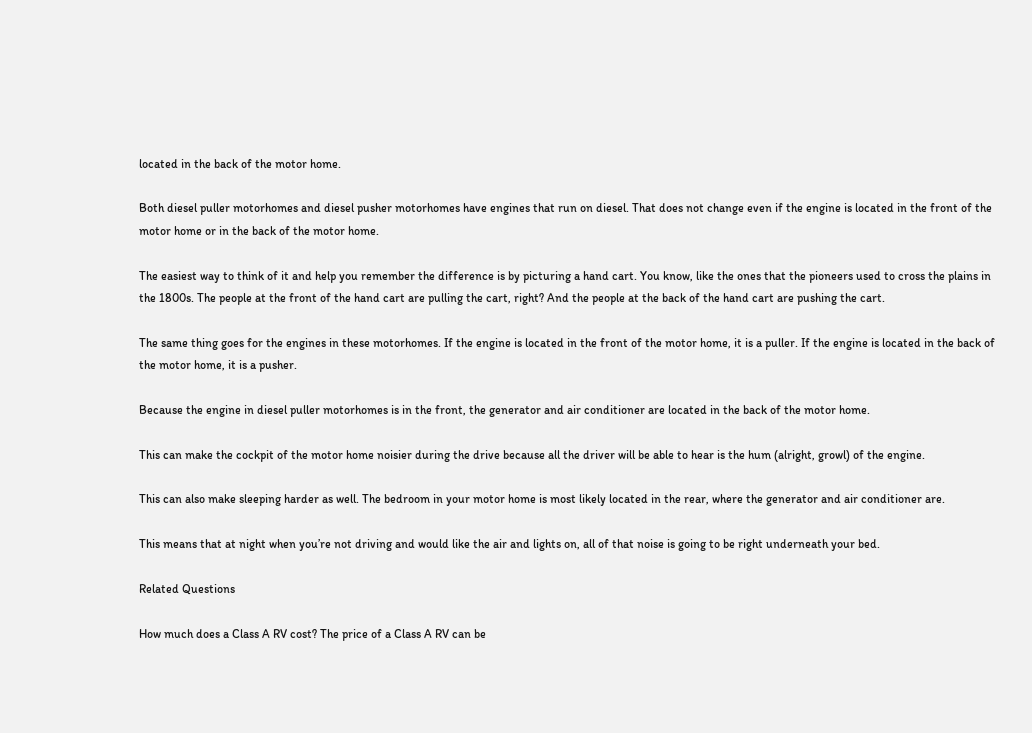located in the back of the motor home.

Both diesel puller motorhomes and diesel pusher motorhomes have engines that run on diesel. That does not change even if the engine is located in the front of the motor home or in the back of the motor home.

The easiest way to think of it and help you remember the difference is by picturing a hand cart. You know, like the ones that the pioneers used to cross the plains in the 1800s. The people at the front of the hand cart are pulling the cart, right? And the people at the back of the hand cart are pushing the cart.

The same thing goes for the engines in these motorhomes. If the engine is located in the front of the motor home, it is a puller. If the engine is located in the back of the motor home, it is a pusher.

Because the engine in diesel puller motorhomes is in the front, the generator and air conditioner are located in the back of the motor home.

This can make the cockpit of the motor home noisier during the drive because all the driver will be able to hear is the hum (alright, growl) of the engine.

This can also make sleeping harder as well. The bedroom in your motor home is most likely located in the rear, where the generator and air conditioner are.

This means that at night when you’re not driving and would like the air and lights on, all of that noise is going to be right underneath your bed.

Related Questions

How much does a Class A RV cost? The price of a Class A RV can be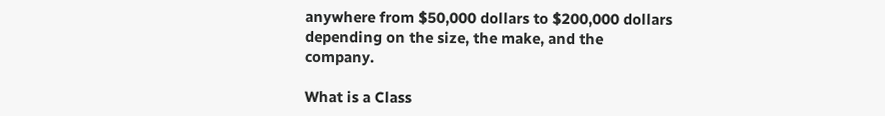anywhere from $50,000 dollars to $200,000 dollars depending on the size, the make, and the company.

What is a Class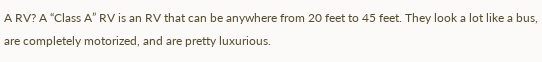A RV? A “Class A” RV is an RV that can be anywhere from 20 feet to 45 feet. They look a lot like a bus, are completely motorized, and are pretty luxurious.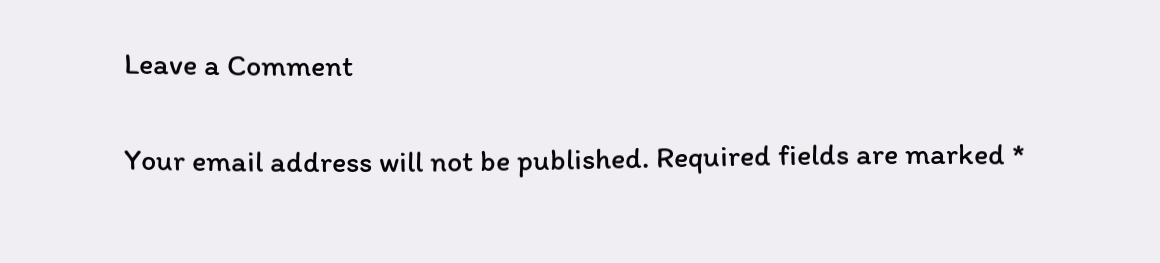Leave a Comment

Your email address will not be published. Required fields are marked *